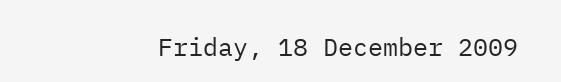Friday, 18 December 2009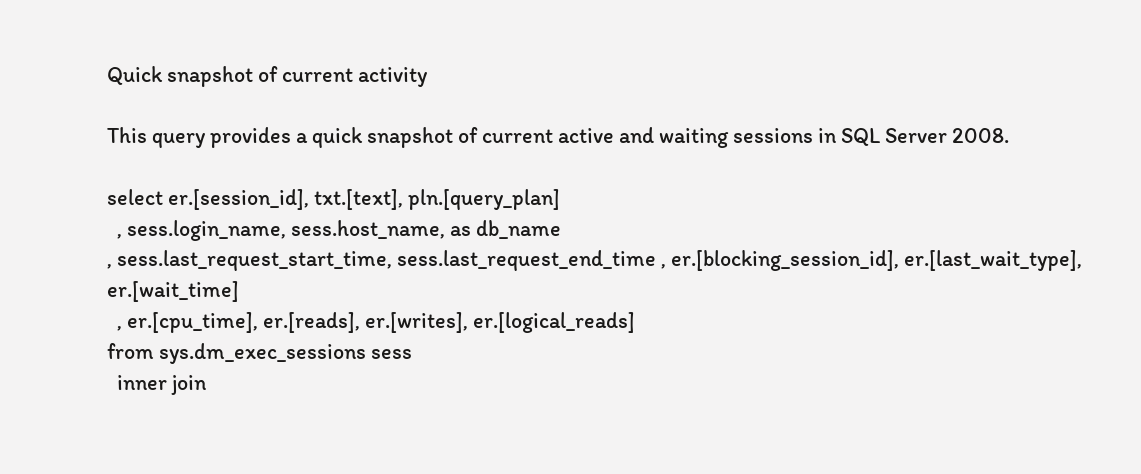Quick snapshot of current activity

This query provides a quick snapshot of current active and waiting sessions in SQL Server 2008.

select er.[session_id], txt.[text], pln.[query_plan]
  , sess.login_name, sess.host_name, as db_name
, sess.last_request_start_time, sess.last_request_end_time , er.[blocking_session_id], er.[last_wait_type], er.[wait_time]
  , er.[cpu_time], er.[reads], er.[writes], er.[logical_reads]
from sys.dm_exec_sessions sess
  inner join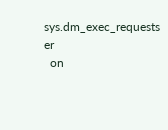sys.dm_exec_requests er
  on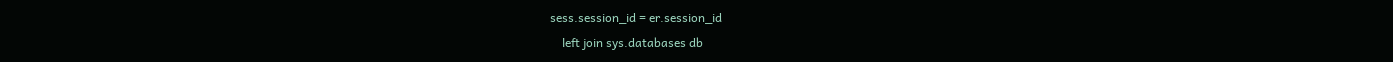sess.session_id = er.session_id
    left join sys.databases db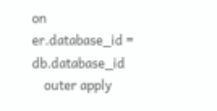on er.database_id = db.database_id
    outer apply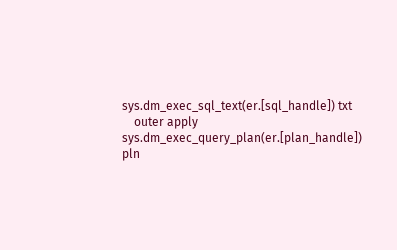sys.dm_exec_sql_text(er.[sql_handle]) txt
    outer apply sys.dm_exec_query_plan(er.[plan_handle]) pln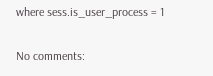where sess.is_user_process = 1

No comments: